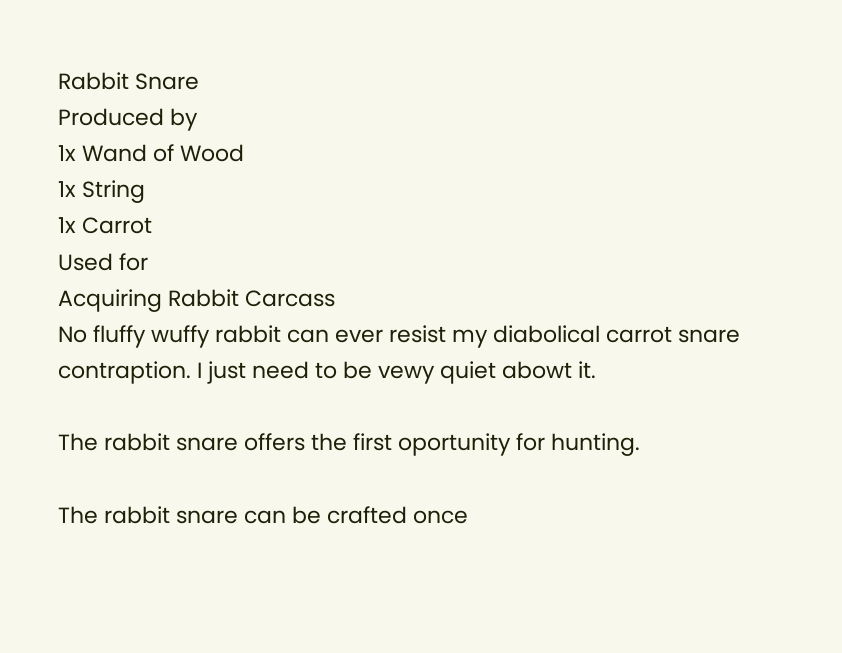Rabbit Snare
Produced by
1x Wand of Wood
1x String
1x Carrot
Used for
Acquiring Rabbit Carcass
No fluffy wuffy rabbit can ever resist my diabolical carrot snare contraption. I just need to be vewy quiet abowt it.

The rabbit snare offers the first oportunity for hunting.

The rabbit snare can be crafted once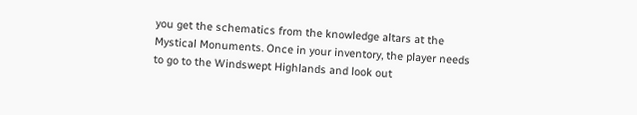you get the schematics from the knowledge altars at the Mystical Monuments. Once in your inventory, the player needs to go to the Windswept Highlands and look out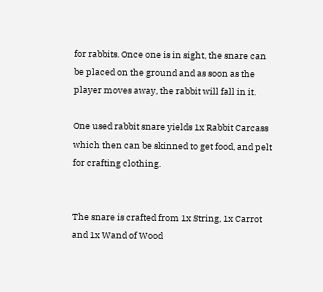for rabbits. Once one is in sight, the snare can be placed on the ground and as soon as the player moves away, the rabbit will fall in it.

One used rabbit snare yields 1x Rabbit Carcass which then can be skinned to get food, and pelt for crafting clothing.


The snare is crafted from 1x String, 1x Carrot and 1x Wand of Wood